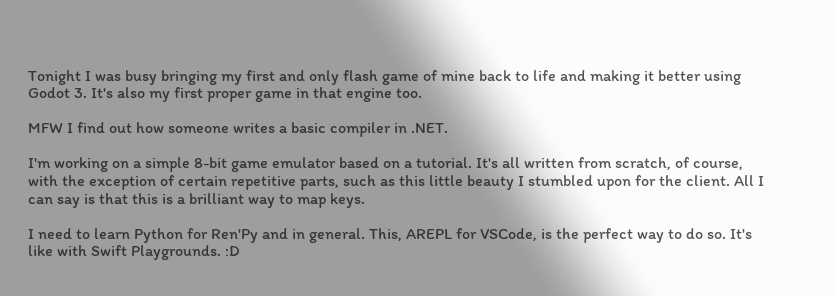Tonight I was busy bringing my first and only flash game of mine back to life and making it better using Godot 3. It's also my first proper game in that engine too.

MFW I find out how someone writes a basic compiler in .NET.

I'm working on a simple 8-bit game emulator based on a tutorial. It's all written from scratch, of course, with the exception of certain repetitive parts, such as this little beauty I stumbled upon for the client. All I can say is that this is a brilliant way to map keys.

I need to learn Python for Ren'Py and in general. This, AREPL for VSCode, is the perfect way to do so. It's like with Swift Playgrounds. :D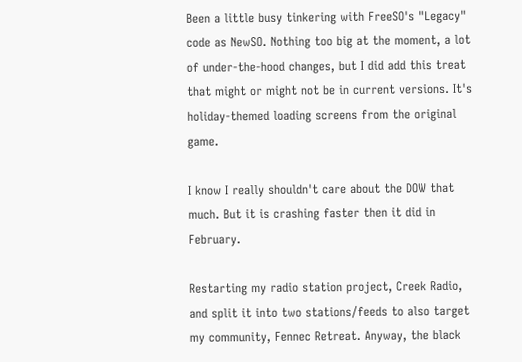Been a little busy tinkering with FreeSO's "Legacy" code as NewSO. Nothing too big at the moment, a lot of under-the-hood changes, but I did add this treat that might or might not be in current versions. It's holiday-themed loading screens from the original game.

I know I really shouldn't care about the DOW that much. But it is crashing faster then it did in February.

Restarting my radio station project, Creek Radio, and split it into two stations/feeds to also target my community, Fennec Retreat. Anyway, the black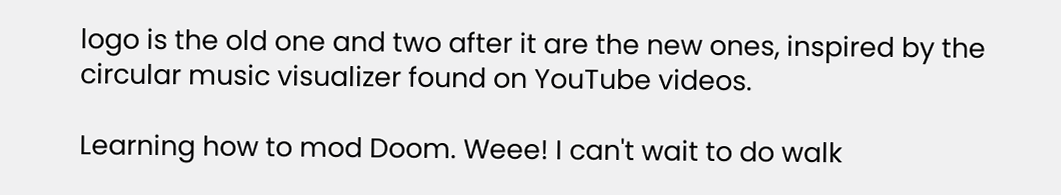logo is the old one and two after it are the new ones, inspired by the circular music visualizer found on YouTube videos.

Learning how to mod Doom. Weee! I can't wait to do walk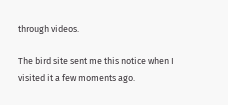through videos.

The bird site sent me this notice when I visited it a few moments ago.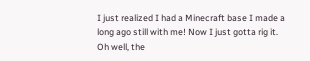I just realized I had a Minecraft base I made a long ago still with me! Now I just gotta rig it. Oh well, the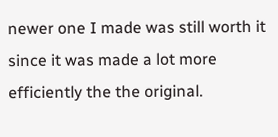newer one I made was still worth it since it was made a lot more efficiently the the original.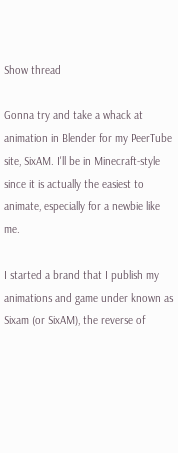Show thread

Gonna try and take a whack at animation in Blender for my PeerTube site, SixAM. I'll be in Minecraft-style since it is actually the easiest to animate, especially for a newbie like me.

I started a brand that I publish my animations and game under known as Sixam (or SixAM), the reverse of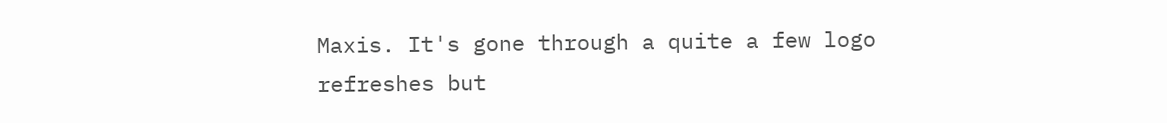Maxis. It's gone through a quite a few logo refreshes but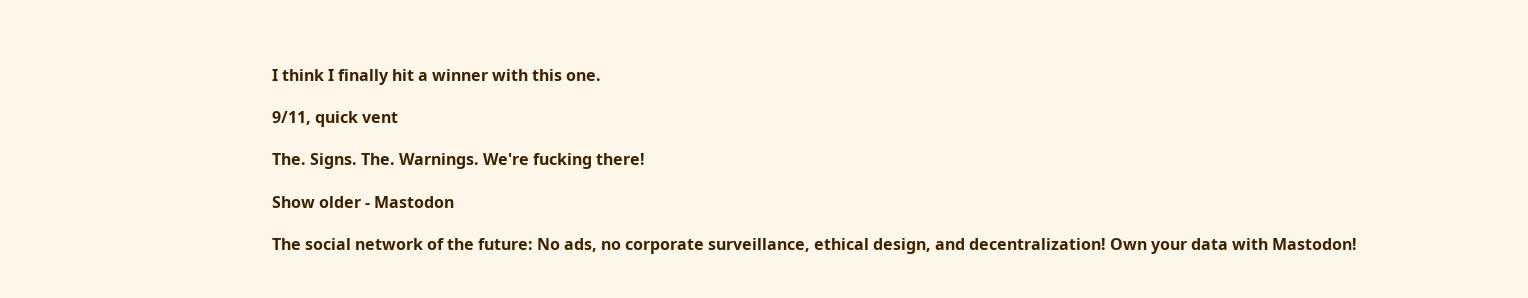I think I finally hit a winner with this one.

9/11, quick vent

The. Signs. The. Warnings. We're fucking there!

Show older - Mastodon

The social network of the future: No ads, no corporate surveillance, ethical design, and decentralization! Own your data with Mastodon!